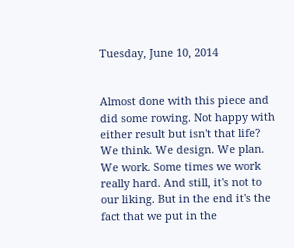Tuesday, June 10, 2014


Almost done with this piece and did some rowing. Not happy with either result but isn't that life? We think. We design. We plan. We work. Some times we work really hard. And still, it's not to our liking. But in the end it's the fact that we put in the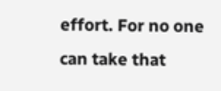effort. For no one can take that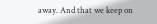away. And that we keep on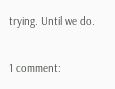trying. Until we do.

1 comment: